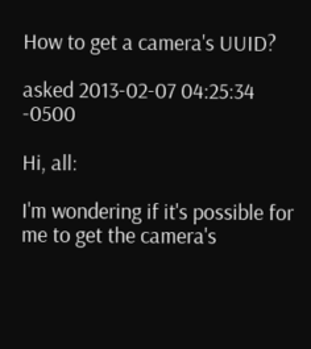How to get a camera's UUID?

asked 2013-02-07 04:25:34 -0500

Hi, all:

I'm wondering if it's possible for me to get the camera's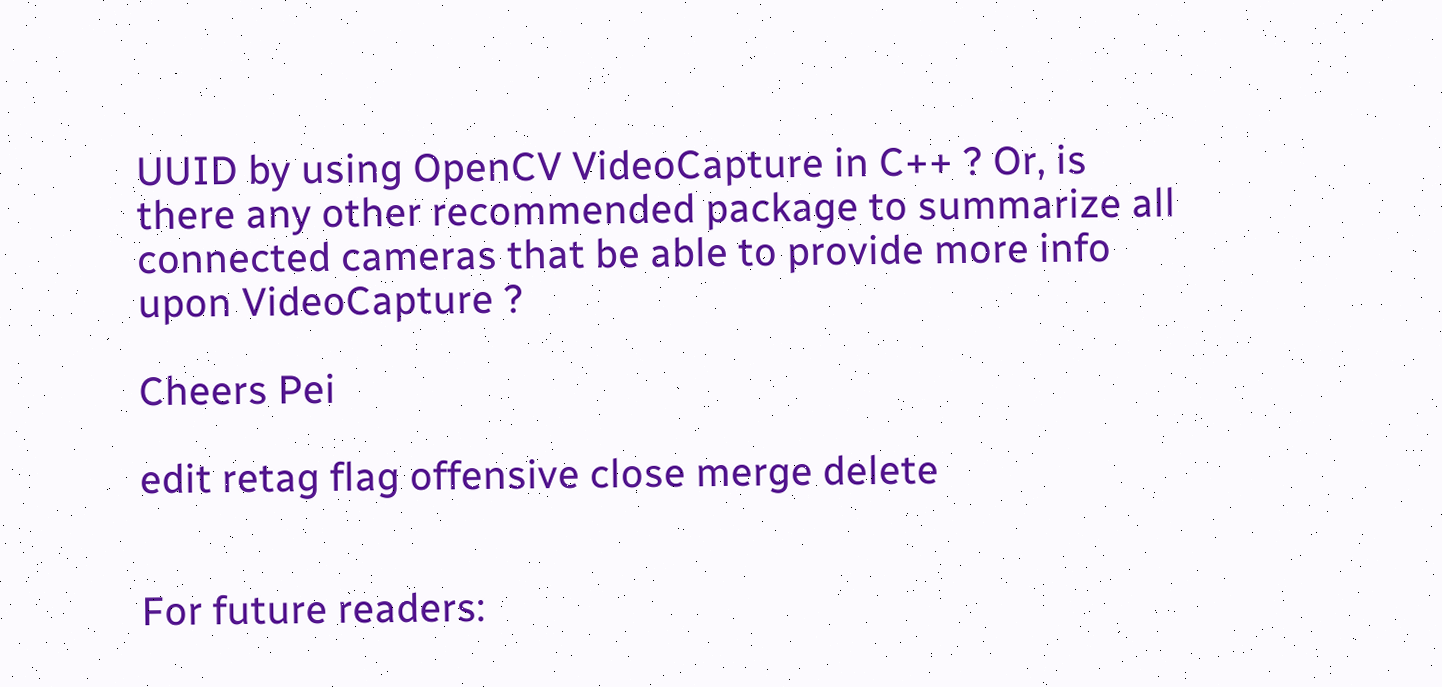UUID by using OpenCV VideoCapture in C++ ? Or, is there any other recommended package to summarize all connected cameras that be able to provide more info upon VideoCapture ?

Cheers Pei

edit retag flag offensive close merge delete


For future readers: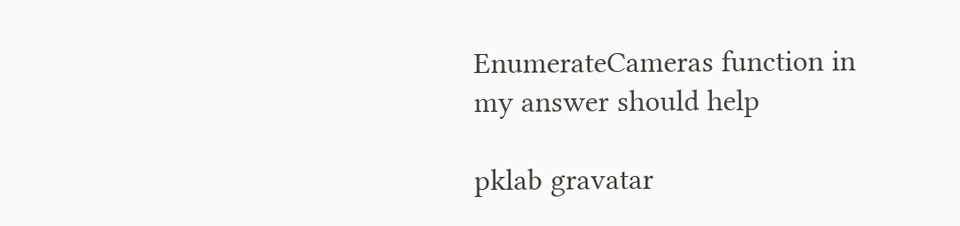EnumerateCameras function in my answer should help

pklab gravatar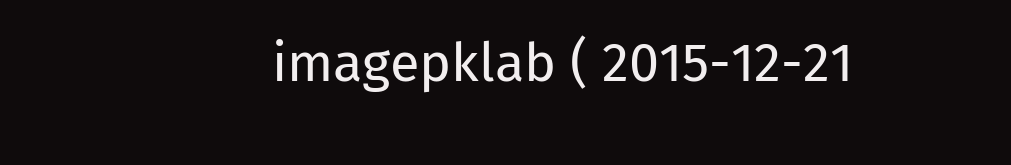imagepklab ( 2015-12-21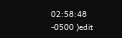02:58:48 -0500 )edit